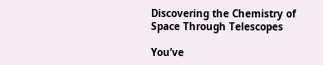Discovering the Chemistry of Space Through Telescopes

You’ve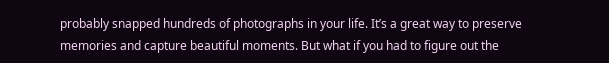probably snapped hundreds of photographs in your life. It’s a great way to preserve memories and capture beautiful moments. But what if you had to figure out the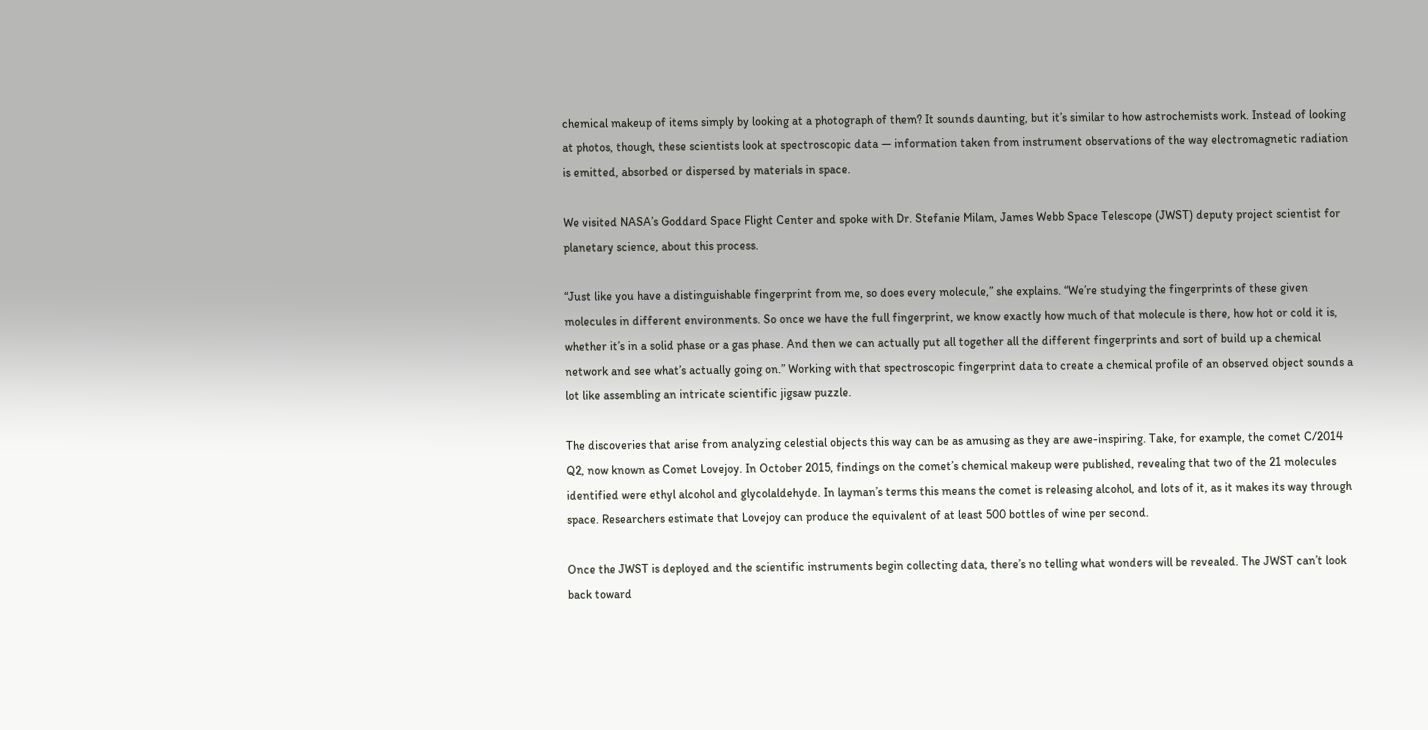chemical makeup of items simply by looking at a photograph of them? It sounds daunting, but it’s similar to how astrochemists work. Instead of looking at photos, though, these scientists look at spectroscopic data — information taken from instrument observations of the way electromagnetic radiation is emitted, absorbed or dispersed by materials in space.

We visited NASA’s Goddard Space Flight Center and spoke with Dr. Stefanie Milam, James Webb Space Telescope (JWST) deputy project scientist for planetary science, about this process.

“Just like you have a distinguishable fingerprint from me, so does every molecule,” she explains. “We’re studying the fingerprints of these given molecules in different environments. So once we have the full fingerprint, we know exactly how much of that molecule is there, how hot or cold it is, whether it’s in a solid phase or a gas phase. And then we can actually put all together all the different fingerprints and sort of build up a chemical network and see what’s actually going on.” Working with that spectroscopic fingerprint data to create a chemical profile of an observed object sounds a lot like assembling an intricate scientific jigsaw puzzle.

The discoveries that arise from analyzing celestial objects this way can be as amusing as they are awe-inspiring. Take, for example, the comet C/2014 Q2, now known as Comet Lovejoy. In October 2015, findings on the comet’s chemical makeup were published, revealing that two of the 21 molecules identified were ethyl alcohol and glycolaldehyde. In layman’s terms this means the comet is releasing alcohol, and lots of it, as it makes its way through space. Researchers estimate that Lovejoy can produce the equivalent of at least 500 bottles of wine per second.

Once the JWST is deployed and the scientific instruments begin collecting data, there’s no telling what wonders will be revealed. The JWST can’t look back toward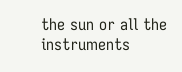the sun or all the instruments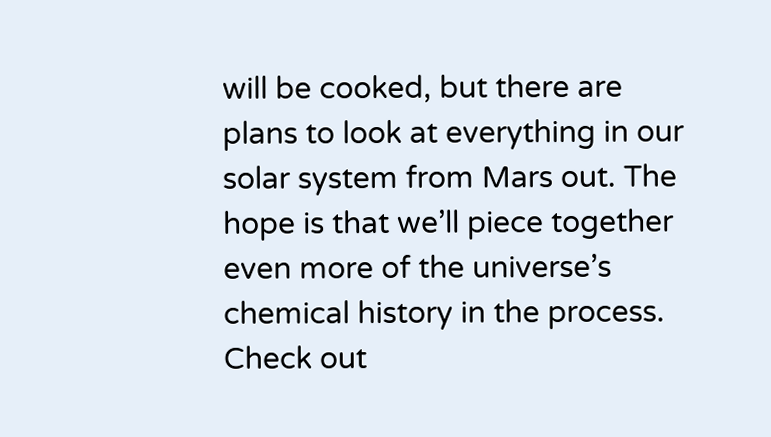will be cooked, but there are plans to look at everything in our solar system from Mars out. The hope is that we’ll piece together even more of the universe’s chemical history in the process. Check out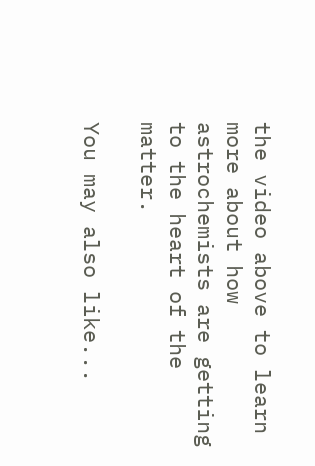the video above to learn more about how astrochemists are getting to the heart of the matter.

You may also like...